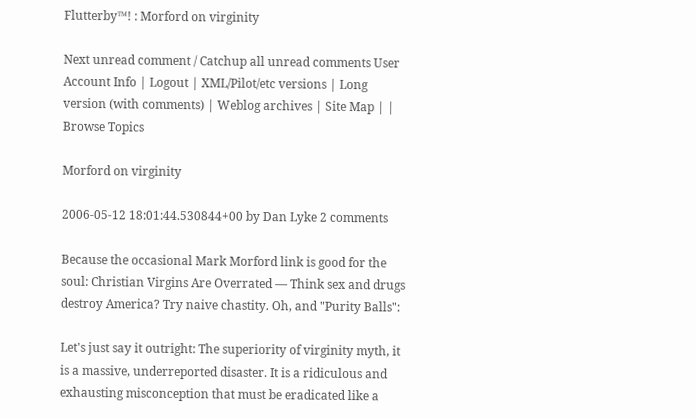Flutterby™! : Morford on virginity

Next unread comment / Catchup all unread comments User Account Info | Logout | XML/Pilot/etc versions | Long version (with comments) | Weblog archives | Site Map | | Browse Topics

Morford on virginity

2006-05-12 18:01:44.530844+00 by Dan Lyke 2 comments

Because the occasional Mark Morford link is good for the soul: Christian Virgins Are Overrated — Think sex and drugs destroy America? Try naive chastity. Oh, and "Purity Balls":

Let's just say it outright: The superiority of virginity myth, it is a massive, underreported disaster. It is a ridiculous and exhausting misconception that must be eradicated like a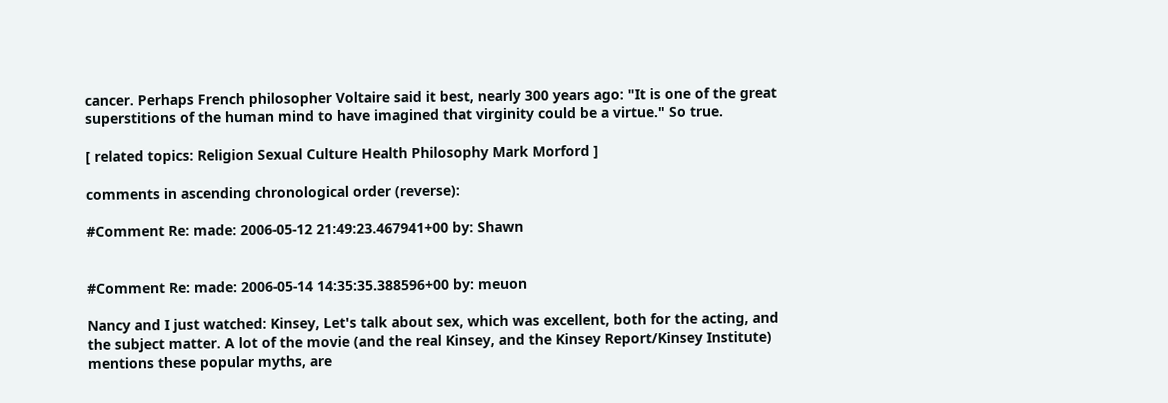cancer. Perhaps French philosopher Voltaire said it best, nearly 300 years ago: "It is one of the great superstitions of the human mind to have imagined that virginity could be a virtue." So true.

[ related topics: Religion Sexual Culture Health Philosophy Mark Morford ]

comments in ascending chronological order (reverse):

#Comment Re: made: 2006-05-12 21:49:23.467941+00 by: Shawn


#Comment Re: made: 2006-05-14 14:35:35.388596+00 by: meuon

Nancy and I just watched: Kinsey, Let's talk about sex, which was excellent, both for the acting, and the subject matter. A lot of the movie (and the real Kinsey, and the Kinsey Report/Kinsey Institute) mentions these popular myths, are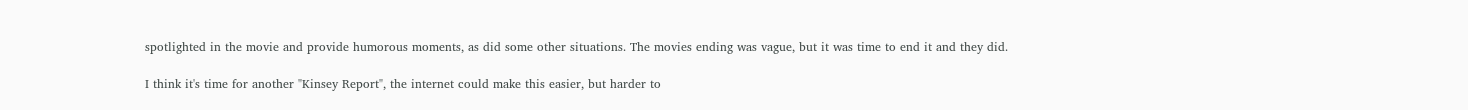spotlighted in the movie and provide humorous moments, as did some other situations. The movies ending was vague, but it was time to end it and they did.

I think it's time for another "Kinsey Report", the internet could make this easier, but harder to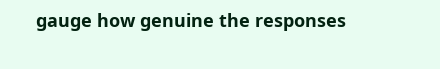gauge how genuine the responses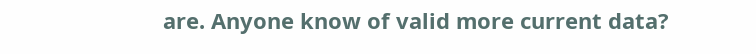are. Anyone know of valid more current data?